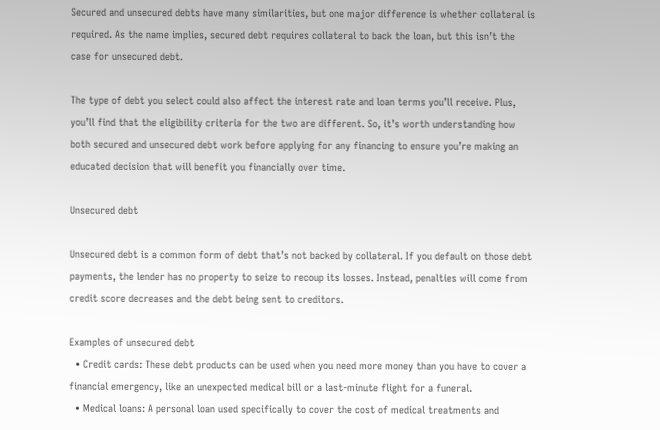Secured and unsecured debts have many similarities, but one major difference is whether collateral is required. As the name implies, secured debt requires collateral to back the loan, but this isn’t the case for unsecured debt.

The type of debt you select could also affect the interest rate and loan terms you’ll receive. Plus, you’ll find that the eligibility criteria for the two are different. So, it’s worth understanding how both secured and unsecured debt work before applying for any financing to ensure you’re making an educated decision that will benefit you financially over time.

Unsecured debt

Unsecured debt is a common form of debt that’s not backed by collateral. If you default on those debt payments, the lender has no property to seize to recoup its losses. Instead, penalties will come from credit score decreases and the debt being sent to creditors.

Examples of unsecured debt
  • Credit cards: These debt products can be used when you need more money than you have to cover a financial emergency, like an unexpected medical bill or a last-minute flight for a funeral.
  • Medical loans: A personal loan used specifically to cover the cost of medical treatments and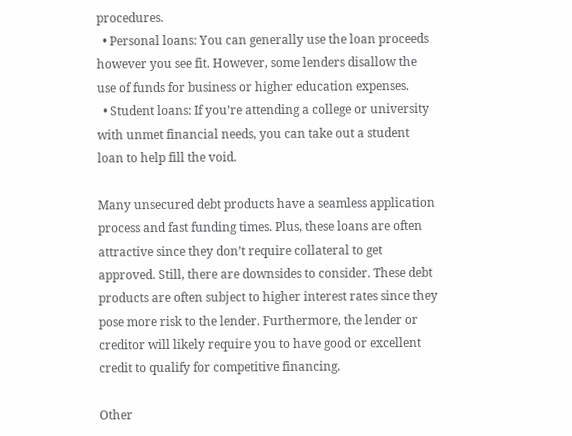procedures.
  • Personal loans: You can generally use the loan proceeds however you see fit. However, some lenders disallow the use of funds for business or higher education expenses.
  • Student loans: If you’re attending a college or university with unmet financial needs, you can take out a student loan to help fill the void.

Many unsecured debt products have a seamless application process and fast funding times. Plus, these loans are often attractive since they don’t require collateral to get approved. Still, there are downsides to consider. These debt products are often subject to higher interest rates since they pose more risk to the lender. Furthermore, the lender or creditor will likely require you to have good or excellent credit to qualify for competitive financing.

Other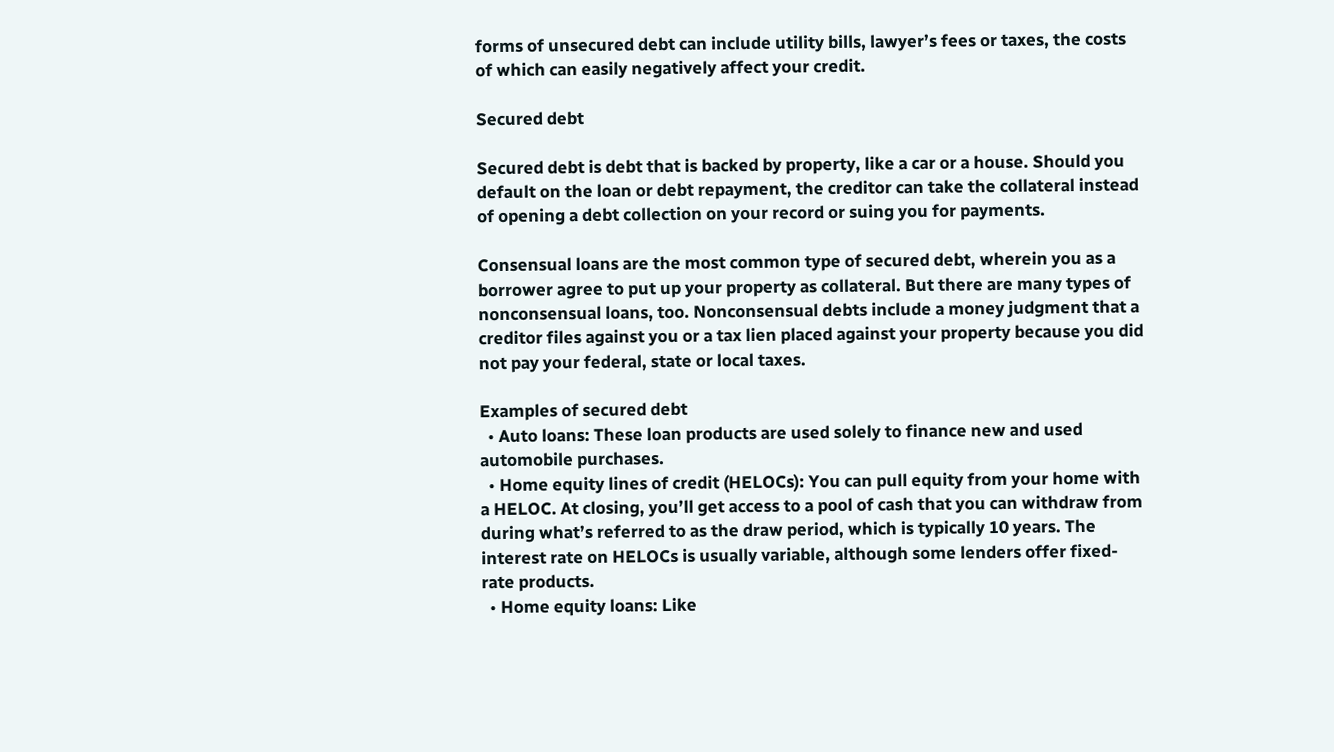forms of unsecured debt can include utility bills, lawyer’s fees or taxes, the costs of which can easily negatively affect your credit.

Secured debt

Secured debt is debt that is backed by property, like a car or a house. Should you default on the loan or debt repayment, the creditor can take the collateral instead of opening a debt collection on your record or suing you for payments.

Consensual loans are the most common type of secured debt, wherein you as a borrower agree to put up your property as collateral. But there are many types of nonconsensual loans, too. Nonconsensual debts include a money judgment that a creditor files against you or a tax lien placed against your property because you did not pay your federal, state or local taxes.

Examples of secured debt
  • Auto loans: These loan products are used solely to finance new and used automobile purchases.
  • Home equity lines of credit (HELOCs): You can pull equity from your home with a HELOC. At closing, you’ll get access to a pool of cash that you can withdraw from during what’s referred to as the draw period, which is typically 10 years. The interest rate on HELOCs is usually variable, although some lenders offer fixed-rate products.
  • Home equity loans: Like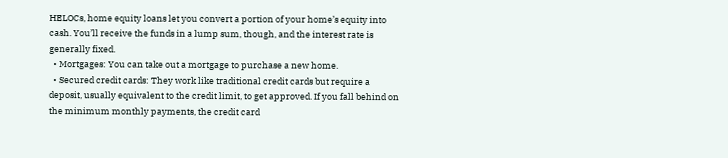HELOCs, home equity loans let you convert a portion of your home’s equity into cash. You’ll receive the funds in a lump sum, though, and the interest rate is generally fixed.
  • Mortgages: You can take out a mortgage to purchase a new home.
  • Secured credit cards: They work like traditional credit cards but require a deposit, usually equivalent to the credit limit, to get approved. If you fall behind on the minimum monthly payments, the credit card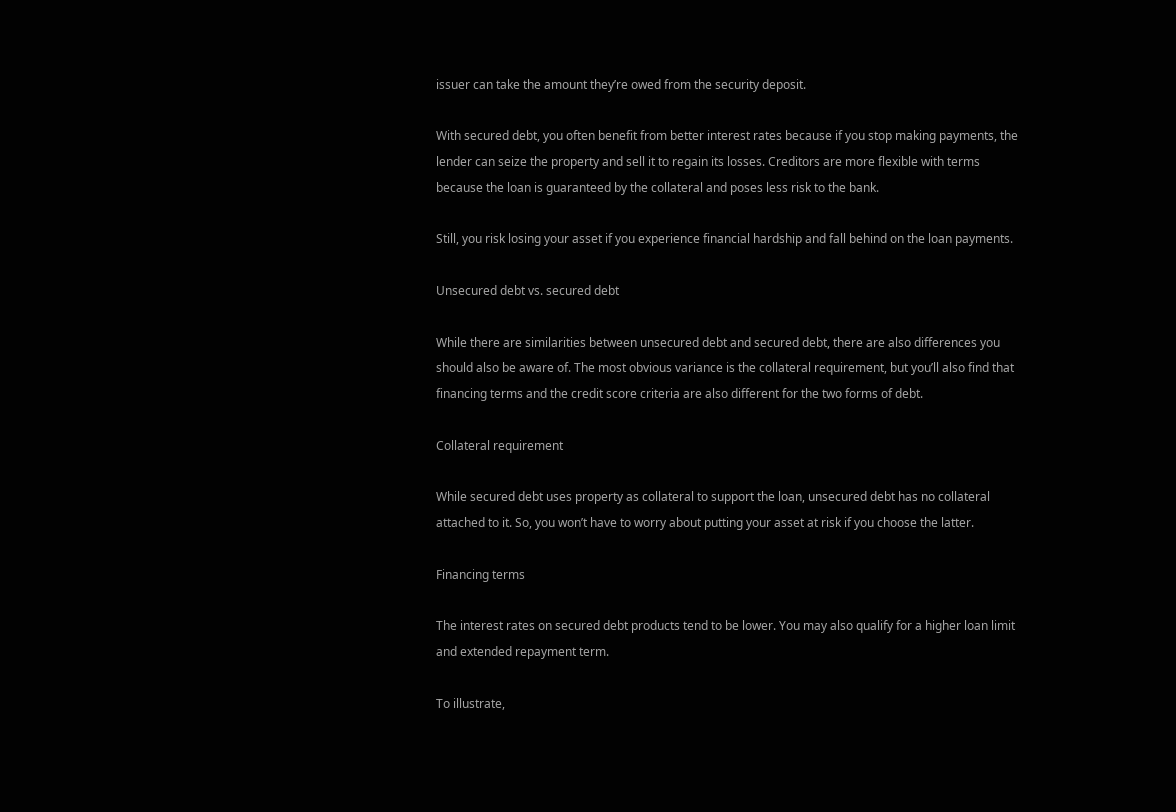issuer can take the amount they’re owed from the security deposit.

With secured debt, you often benefit from better interest rates because if you stop making payments, the lender can seize the property and sell it to regain its losses. Creditors are more flexible with terms because the loan is guaranteed by the collateral and poses less risk to the bank.

Still, you risk losing your asset if you experience financial hardship and fall behind on the loan payments.

Unsecured debt vs. secured debt

While there are similarities between unsecured debt and secured debt, there are also differences you should also be aware of. The most obvious variance is the collateral requirement, but you’ll also find that financing terms and the credit score criteria are also different for the two forms of debt.

Collateral requirement

While secured debt uses property as collateral to support the loan, unsecured debt has no collateral attached to it. So, you won’t have to worry about putting your asset at risk if you choose the latter.

Financing terms

The interest rates on secured debt products tend to be lower. You may also qualify for a higher loan limit and extended repayment term.

To illustrate,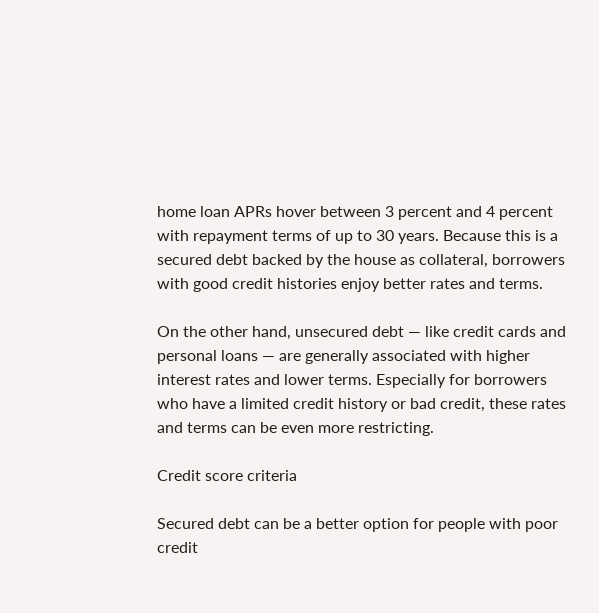home loan APRs hover between 3 percent and 4 percent with repayment terms of up to 30 years. Because this is a secured debt backed by the house as collateral, borrowers with good credit histories enjoy better rates and terms.

On the other hand, unsecured debt — like credit cards and personal loans — are generally associated with higher interest rates and lower terms. Especially for borrowers who have a limited credit history or bad credit, these rates and terms can be even more restricting.

Credit score criteria

Secured debt can be a better option for people with poor credit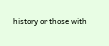history or those with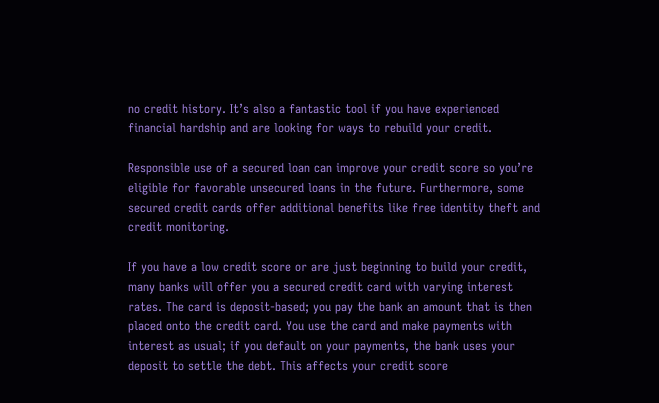no credit history. It’s also a fantastic tool if you have experienced financial hardship and are looking for ways to rebuild your credit.

Responsible use of a secured loan can improve your credit score so you’re eligible for favorable unsecured loans in the future. Furthermore, some secured credit cards offer additional benefits like free identity theft and credit monitoring.

If you have a low credit score or are just beginning to build your credit, many banks will offer you a secured credit card with varying interest rates. The card is deposit-based; you pay the bank an amount that is then placed onto the credit card. You use the card and make payments with interest as usual; if you default on your payments, the bank uses your deposit to settle the debt. This affects your credit score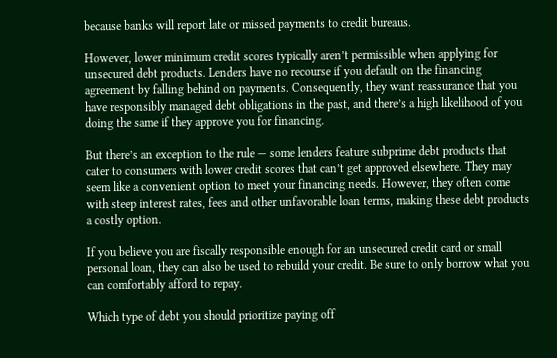because banks will report late or missed payments to credit bureaus.

However, lower minimum credit scores typically aren’t permissible when applying for unsecured debt products. Lenders have no recourse if you default on the financing agreement by falling behind on payments. Consequently, they want reassurance that you have responsibly managed debt obligations in the past, and there’s a high likelihood of you doing the same if they approve you for financing.

But there’s an exception to the rule — some lenders feature subprime debt products that cater to consumers with lower credit scores that can’t get approved elsewhere. They may seem like a convenient option to meet your financing needs. However, they often come with steep interest rates, fees and other unfavorable loan terms, making these debt products a costly option.

If you believe you are fiscally responsible enough for an unsecured credit card or small personal loan, they can also be used to rebuild your credit. Be sure to only borrow what you can comfortably afford to repay.

Which type of debt you should prioritize paying off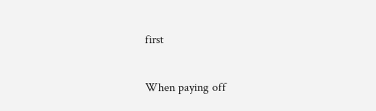first

When paying off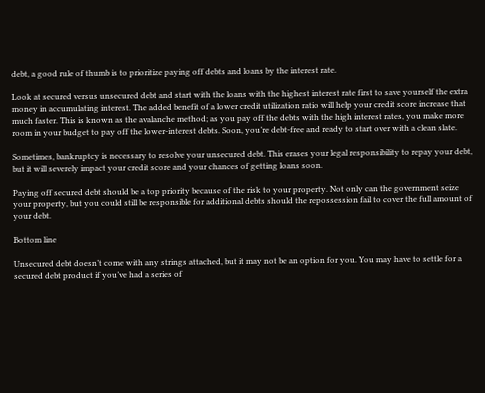debt, a good rule of thumb is to prioritize paying off debts and loans by the interest rate.

Look at secured versus unsecured debt and start with the loans with the highest interest rate first to save yourself the extra money in accumulating interest. The added benefit of a lower credit utilization ratio will help your credit score increase that much faster. This is known as the avalanche method; as you pay off the debts with the high interest rates, you make more room in your budget to pay off the lower-interest debts. Soon, you’re debt-free and ready to start over with a clean slate.

Sometimes, bankruptcy is necessary to resolve your unsecured debt. This erases your legal responsibility to repay your debt, but it will severely impact your credit score and your chances of getting loans soon.

Paying off secured debt should be a top priority because of the risk to your property. Not only can the government seize your property, but you could still be responsible for additional debts should the repossession fail to cover the full amount of your debt.

Bottom line

Unsecured debt doesn’t come with any strings attached, but it may not be an option for you. You may have to settle for a secured debt product if you’ve had a series of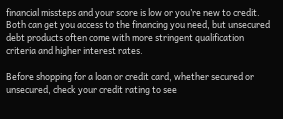financial missteps and your score is low or you’re new to credit. Both can get you access to the financing you need, but unsecured debt products often come with more stringent qualification criteria and higher interest rates.

Before shopping for a loan or credit card, whether secured or unsecured, check your credit rating to see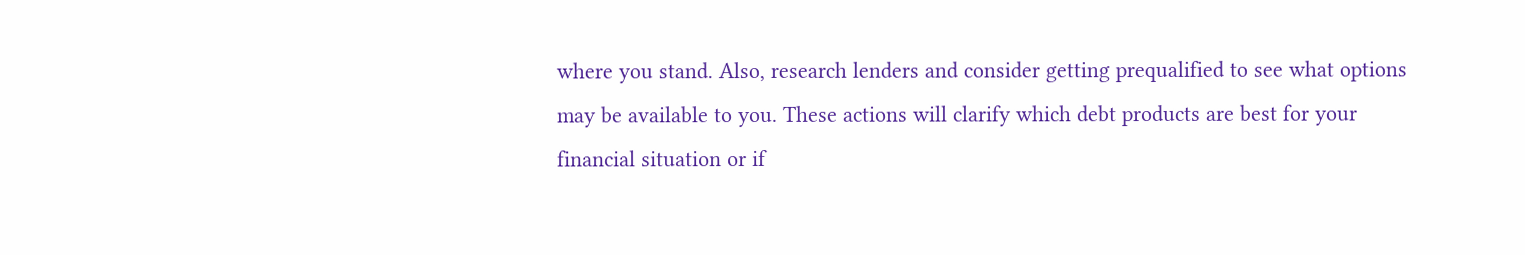where you stand. Also, research lenders and consider getting prequalified to see what options may be available to you. These actions will clarify which debt products are best for your financial situation or if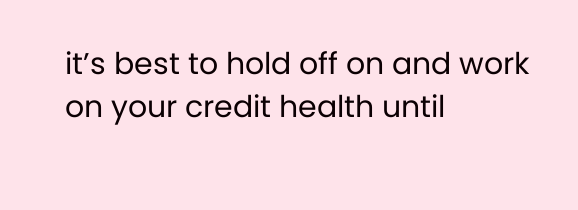it’s best to hold off on and work on your credit health until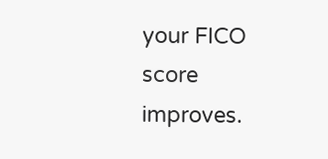your FICO score improves.